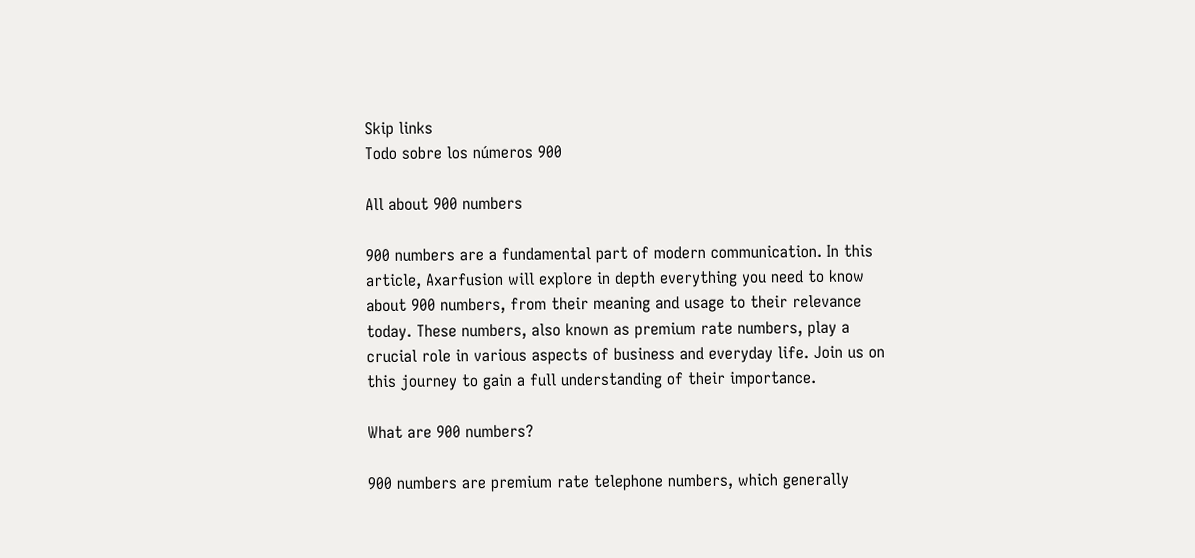Skip links
Todo sobre los números 900

All about 900 numbers

900 numbers are a fundamental part of modern communication. In this article, Axarfusion will explore in depth everything you need to know about 900 numbers, from their meaning and usage to their relevance today. These numbers, also known as premium rate numbers, play a crucial role in various aspects of business and everyday life. Join us on this journey to gain a full understanding of their importance.

What are 900 numbers?

900 numbers are premium rate telephone numbers, which generally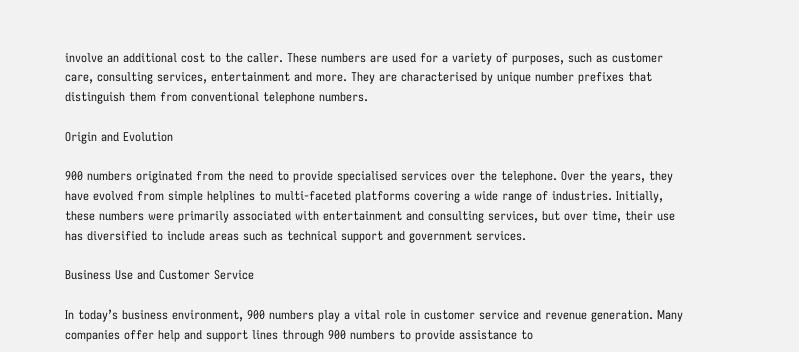involve an additional cost to the caller. These numbers are used for a variety of purposes, such as customer care, consulting services, entertainment and more. They are characterised by unique number prefixes that distinguish them from conventional telephone numbers.

Origin and Evolution

900 numbers originated from the need to provide specialised services over the telephone. Over the years, they have evolved from simple helplines to multi-faceted platforms covering a wide range of industries. Initially, these numbers were primarily associated with entertainment and consulting services, but over time, their use has diversified to include areas such as technical support and government services.

Business Use and Customer Service

In today’s business environment, 900 numbers play a vital role in customer service and revenue generation. Many companies offer help and support lines through 900 numbers to provide assistance to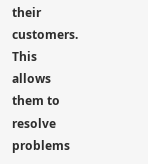their customers. This allows them to resolve problems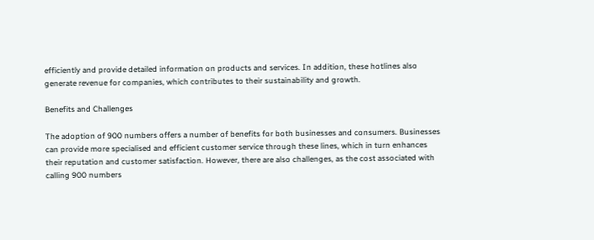efficiently and provide detailed information on products and services. In addition, these hotlines also generate revenue for companies, which contributes to their sustainability and growth.

Benefits and Challenges

The adoption of 900 numbers offers a number of benefits for both businesses and consumers. Businesses can provide more specialised and efficient customer service through these lines, which in turn enhances their reputation and customer satisfaction. However, there are also challenges, as the cost associated with calling 900 numbers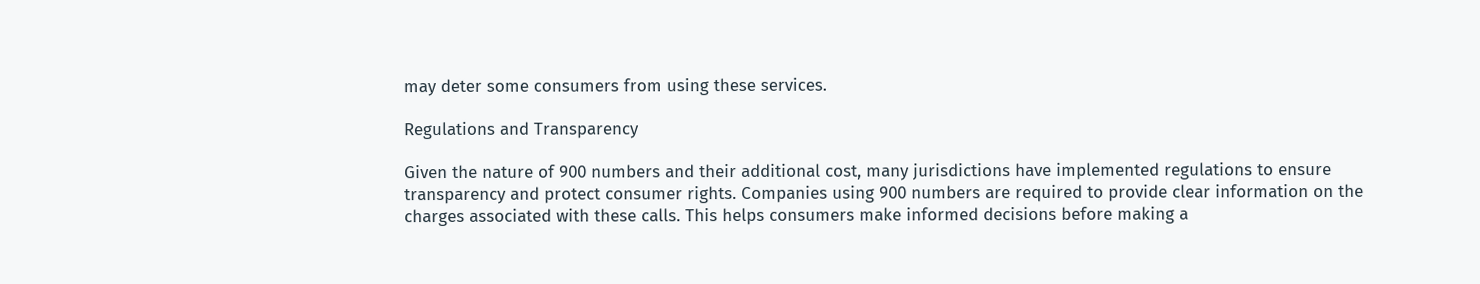may deter some consumers from using these services.

Regulations and Transparency

Given the nature of 900 numbers and their additional cost, many jurisdictions have implemented regulations to ensure transparency and protect consumer rights. Companies using 900 numbers are required to provide clear information on the charges associated with these calls. This helps consumers make informed decisions before making a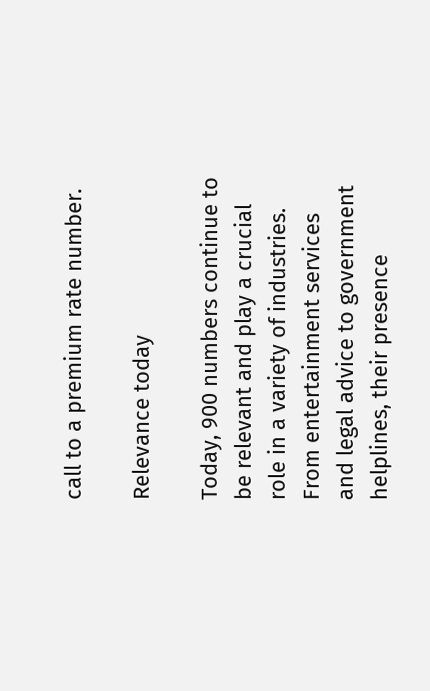call to a premium rate number.

Relevance today

Today, 900 numbers continue to be relevant and play a crucial role in a variety of industries. From entertainment services and legal advice to government helplines, their presence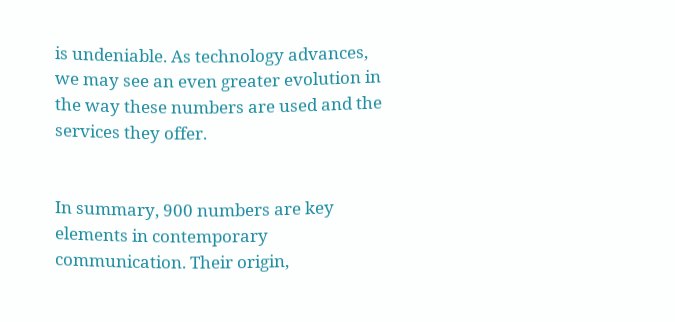is undeniable. As technology advances, we may see an even greater evolution in the way these numbers are used and the services they offer.


In summary, 900 numbers are key elements in contemporary communication. Their origin,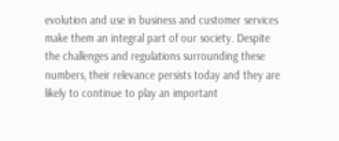evolution and use in business and customer services make them an integral part of our society. Despite the challenges and regulations surrounding these numbers, their relevance persists today and they are likely to continue to play an important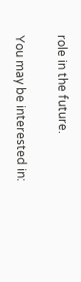role in the future.

You may be interested in: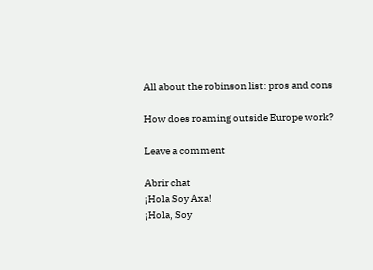All about the robinson list: pros and cons

How does roaming outside Europe work?

Leave a comment

Abrir chat
¡Hola Soy Axa!
¡Hola, Soy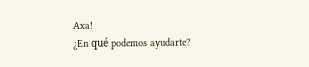Axa!
¿En qué podemos ayudarte?